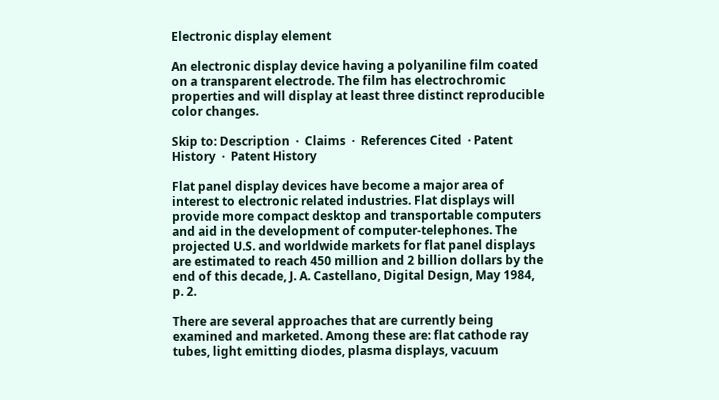Electronic display element

An electronic display device having a polyaniline film coated on a transparent electrode. The film has electrochromic properties and will display at least three distinct reproducible color changes.

Skip to: Description  ·  Claims  ·  References Cited  · Patent History  ·  Patent History

Flat panel display devices have become a major area of interest to electronic related industries. Flat displays will provide more compact desktop and transportable computers and aid in the development of computer-telephones. The projected U.S. and worldwide markets for flat panel displays are estimated to reach 450 million and 2 billion dollars by the end of this decade, J. A. Castellano, Digital Design, May 1984, p. 2.

There are several approaches that are currently being examined and marketed. Among these are: flat cathode ray tubes, light emitting diodes, plasma displays, vacuum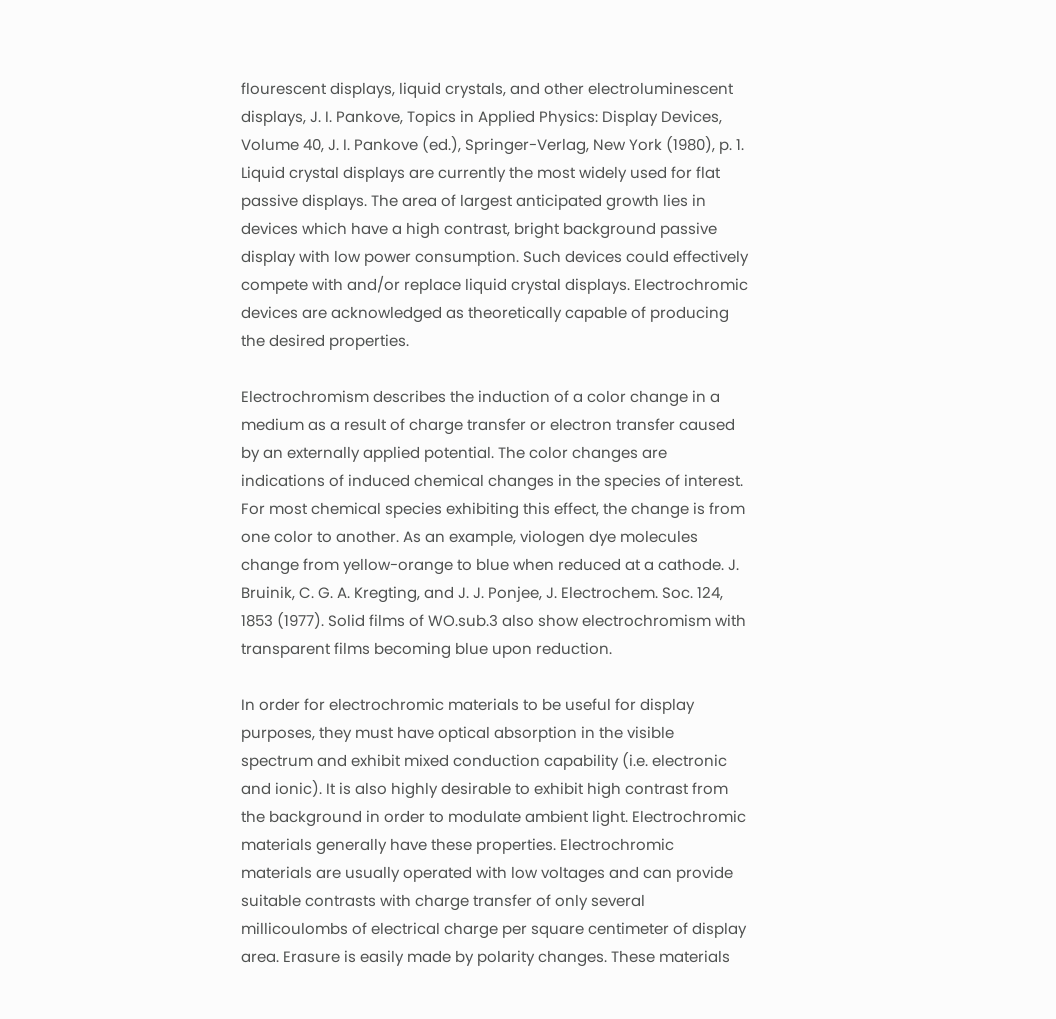flourescent displays, liquid crystals, and other electroluminescent displays, J. I. Pankove, Topics in Applied Physics: Display Devices, Volume 40, J. I. Pankove (ed.), Springer-Verlag, New York (1980), p. 1. Liquid crystal displays are currently the most widely used for flat passive displays. The area of largest anticipated growth lies in devices which have a high contrast, bright background passive display with low power consumption. Such devices could effectively compete with and/or replace liquid crystal displays. Electrochromic devices are acknowledged as theoretically capable of producing the desired properties.

Electrochromism describes the induction of a color change in a medium as a result of charge transfer or electron transfer caused by an externally applied potential. The color changes are indications of induced chemical changes in the species of interest. For most chemical species exhibiting this effect, the change is from one color to another. As an example, viologen dye molecules change from yellow-orange to blue when reduced at a cathode. J. Bruinik, C. G. A. Kregting, and J. J. Ponjee, J. Electrochem. Soc. 124, 1853 (1977). Solid films of WO.sub.3 also show electrochromism with transparent films becoming blue upon reduction.

In order for electrochromic materials to be useful for display purposes, they must have optical absorption in the visible spectrum and exhibit mixed conduction capability (i.e. electronic and ionic). It is also highly desirable to exhibit high contrast from the background in order to modulate ambient light. Electrochromic materials generally have these properties. Electrochromic materials are usually operated with low voltages and can provide suitable contrasts with charge transfer of only several millicoulombs of electrical charge per square centimeter of display area. Erasure is easily made by polarity changes. These materials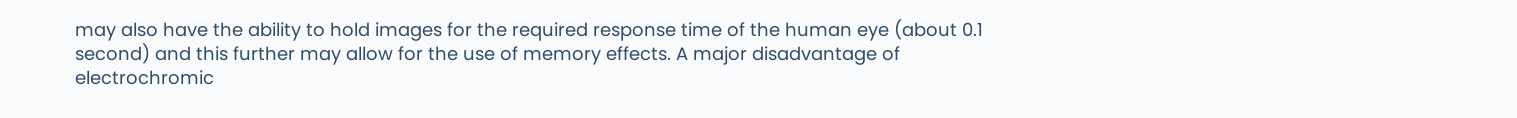may also have the ability to hold images for the required response time of the human eye (about 0.1 second) and this further may allow for the use of memory effects. A major disadvantage of electrochromic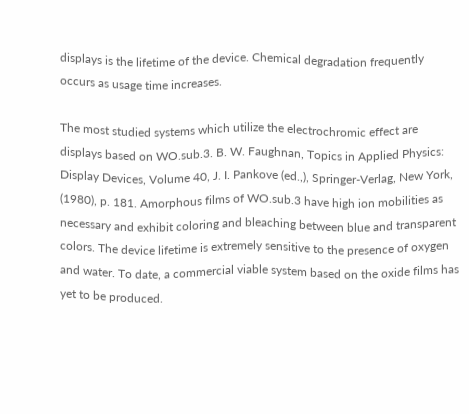displays is the lifetime of the device. Chemical degradation frequently occurs as usage time increases.

The most studied systems which utilize the electrochromic effect are displays based on WO.sub.3. B. W. Faughnan, Topics in Applied Physics: Display Devices, Volume 40, J. I. Pankove (ed.,), Springer-Verlag, New York, (1980), p. 181. Amorphous films of WO.sub.3 have high ion mobilities as necessary and exhibit coloring and bleaching between blue and transparent colors. The device lifetime is extremely sensitive to the presence of oxygen and water. To date, a commercial viable system based on the oxide films has yet to be produced.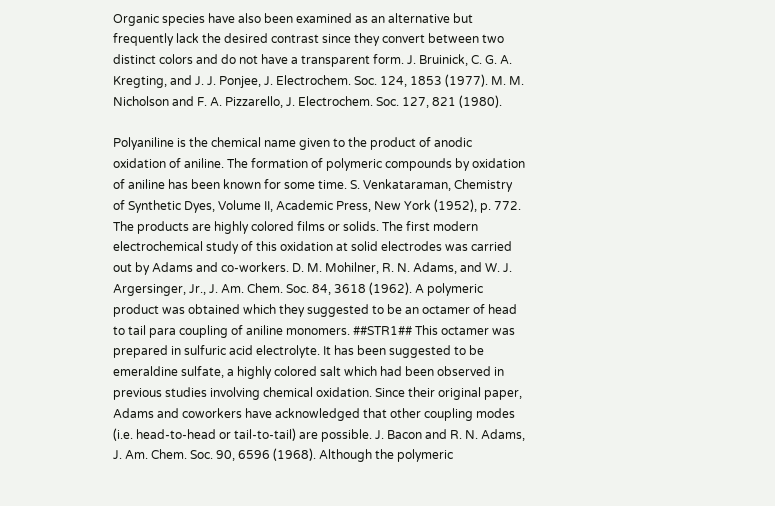Organic species have also been examined as an alternative but frequently lack the desired contrast since they convert between two distinct colors and do not have a transparent form. J. Bruinick, C. G. A. Kregting, and J. J. Ponjee, J. Electrochem. Soc. 124, 1853 (1977). M. M. Nicholson and F. A. Pizzarello, J. Electrochem. Soc. 127, 821 (1980).

Polyaniline is the chemical name given to the product of anodic oxidation of aniline. The formation of polymeric compounds by oxidation of aniline has been known for some time. S. Venkataraman, Chemistry of Synthetic Dyes, Volume II, Academic Press, New York (1952), p. 772. The products are highly colored films or solids. The first modern electrochemical study of this oxidation at solid electrodes was carried out by Adams and co-workers. D. M. Mohilner, R. N. Adams, and W. J. Argersinger, Jr., J. Am. Chem. Soc. 84, 3618 (1962). A polymeric product was obtained which they suggested to be an octamer of head to tail para coupling of aniline monomers. ##STR1## This octamer was prepared in sulfuric acid electrolyte. It has been suggested to be emeraldine sulfate, a highly colored salt which had been observed in previous studies involving chemical oxidation. Since their original paper, Adams and coworkers have acknowledged that other coupling modes (i.e. head-to-head or tail-to-tail) are possible. J. Bacon and R. N. Adams, J. Am. Chem. Soc. 90, 6596 (1968). Although the polymeric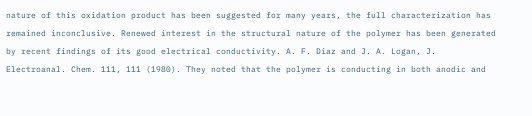nature of this oxidation product has been suggested for many years, the full characterization has remained inconclusive. Renewed interest in the structural nature of the polymer has been generated by recent findings of its good electrical conductivity. A. F. Diaz and J. A. Logan, J. Electroanal. Chem. 111, 111 (1980). They noted that the polymer is conducting in both anodic and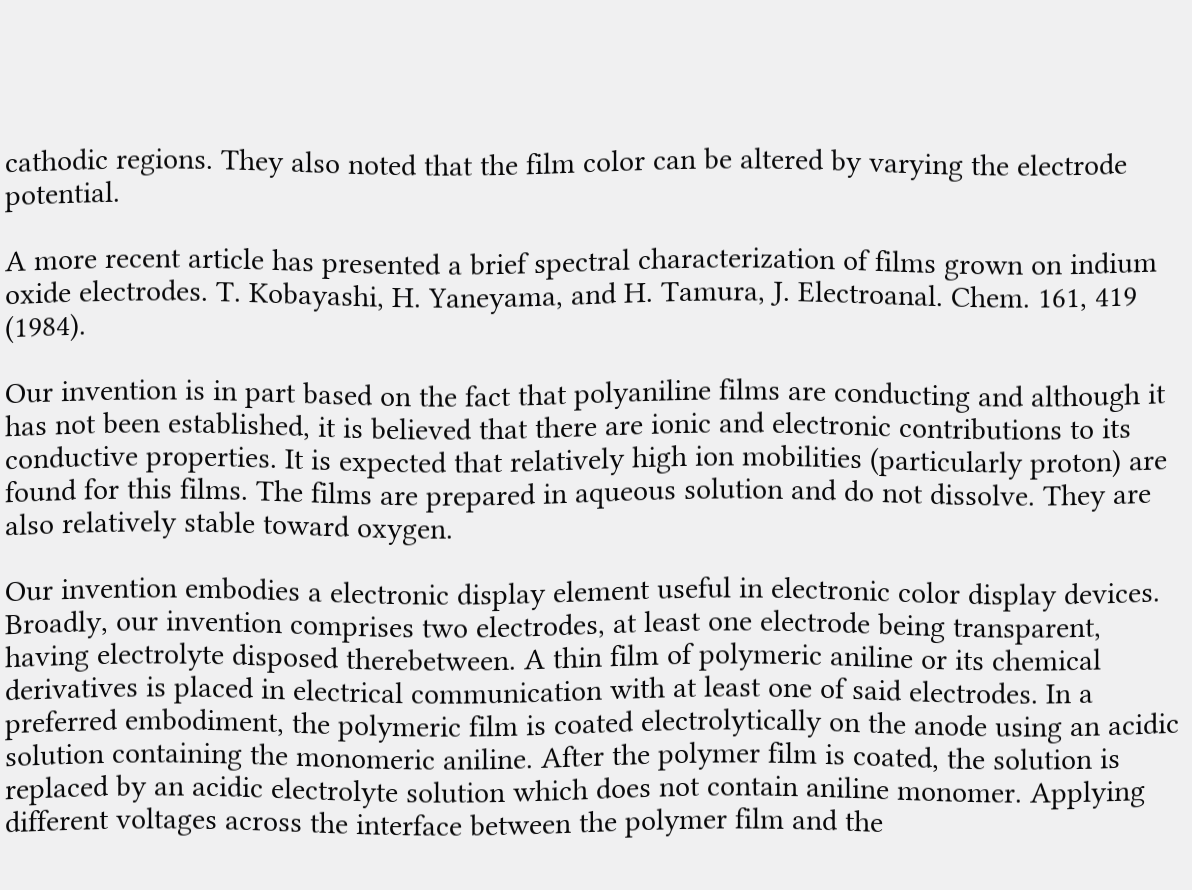cathodic regions. They also noted that the film color can be altered by varying the electrode potential.

A more recent article has presented a brief spectral characterization of films grown on indium oxide electrodes. T. Kobayashi, H. Yaneyama, and H. Tamura, J. Electroanal. Chem. 161, 419 (1984).

Our invention is in part based on the fact that polyaniline films are conducting and although it has not been established, it is believed that there are ionic and electronic contributions to its conductive properties. It is expected that relatively high ion mobilities (particularly proton) are found for this films. The films are prepared in aqueous solution and do not dissolve. They are also relatively stable toward oxygen.

Our invention embodies a electronic display element useful in electronic color display devices. Broadly, our invention comprises two electrodes, at least one electrode being transparent, having electrolyte disposed therebetween. A thin film of polymeric aniline or its chemical derivatives is placed in electrical communication with at least one of said electrodes. In a preferred embodiment, the polymeric film is coated electrolytically on the anode using an acidic solution containing the monomeric aniline. After the polymer film is coated, the solution is replaced by an acidic electrolyte solution which does not contain aniline monomer. Applying different voltages across the interface between the polymer film and the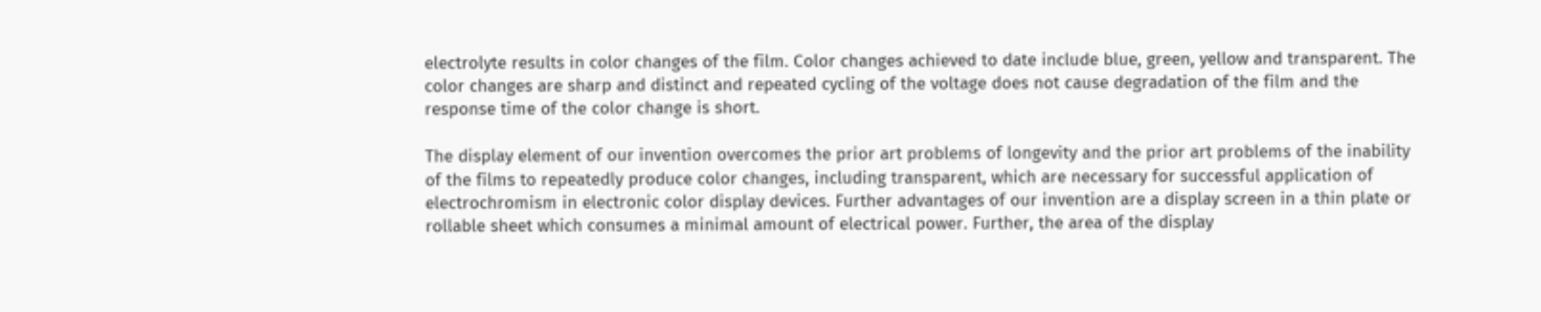electrolyte results in color changes of the film. Color changes achieved to date include blue, green, yellow and transparent. The color changes are sharp and distinct and repeated cycling of the voltage does not cause degradation of the film and the response time of the color change is short.

The display element of our invention overcomes the prior art problems of longevity and the prior art problems of the inability of the films to repeatedly produce color changes, including transparent, which are necessary for successful application of electrochromism in electronic color display devices. Further advantages of our invention are a display screen in a thin plate or rollable sheet which consumes a minimal amount of electrical power. Further, the area of the display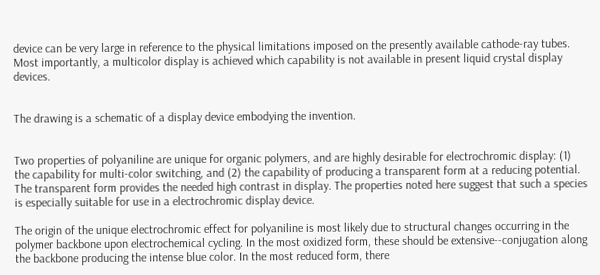device can be very large in reference to the physical limitations imposed on the presently available cathode-ray tubes. Most importantly, a multicolor display is achieved which capability is not available in present liquid crystal display devices.


The drawing is a schematic of a display device embodying the invention.


Two properties of polyaniline are unique for organic polymers, and are highly desirable for electrochromic display: (1) the capability for multi-color switching, and (2) the capability of producing a transparent form at a reducing potential. The transparent form provides the needed high contrast in display. The properties noted here suggest that such a species is especially suitable for use in a electrochromic display device.

The origin of the unique electrochromic effect for polyaniline is most likely due to structural changes occurring in the polymer backbone upon electrochemical cycling. In the most oxidized form, these should be extensive--conjugation along the backbone producing the intense blue color. In the most reduced form, there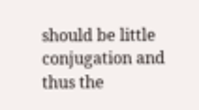should be little conjugation and thus the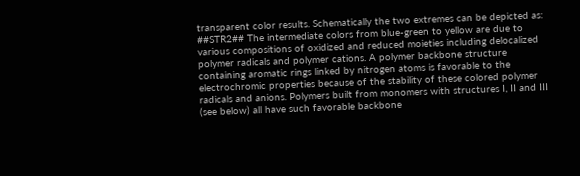transparent color results. Schematically the two extremes can be depicted as: ##STR2## The intermediate colors from blue-green to yellow are due to various compositions of oxidized and reduced moieties including delocalized polymer radicals and polymer cations. A polymer backbone structure containing aromatic rings linked by nitrogen atoms is favorable to the electrochromic properties because of the stability of these colored polymer radicals and anions. Polymers built from monomers with structures I, II and III (see below) all have such favorable backbone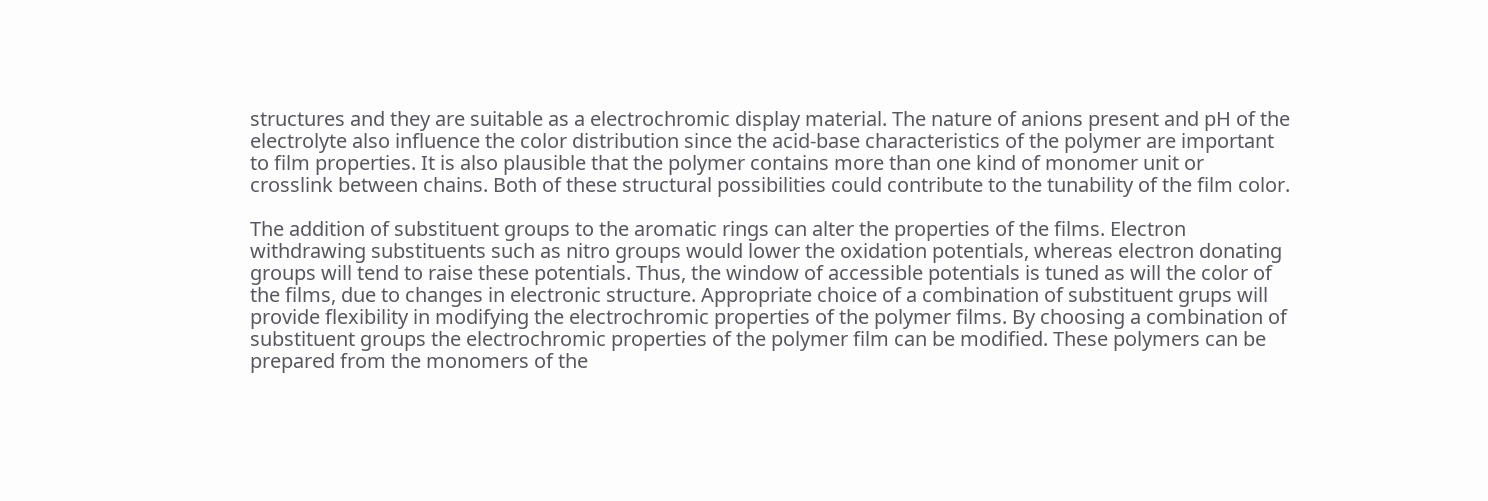structures and they are suitable as a electrochromic display material. The nature of anions present and pH of the electrolyte also influence the color distribution since the acid-base characteristics of the polymer are important to film properties. It is also plausible that the polymer contains more than one kind of monomer unit or crosslink between chains. Both of these structural possibilities could contribute to the tunability of the film color.

The addition of substituent groups to the aromatic rings can alter the properties of the films. Electron withdrawing substituents such as nitro groups would lower the oxidation potentials, whereas electron donating groups will tend to raise these potentials. Thus, the window of accessible potentials is tuned as will the color of the films, due to changes in electronic structure. Appropriate choice of a combination of substituent grups will provide flexibility in modifying the electrochromic properties of the polymer films. By choosing a combination of substituent groups the electrochromic properties of the polymer film can be modified. These polymers can be prepared from the monomers of the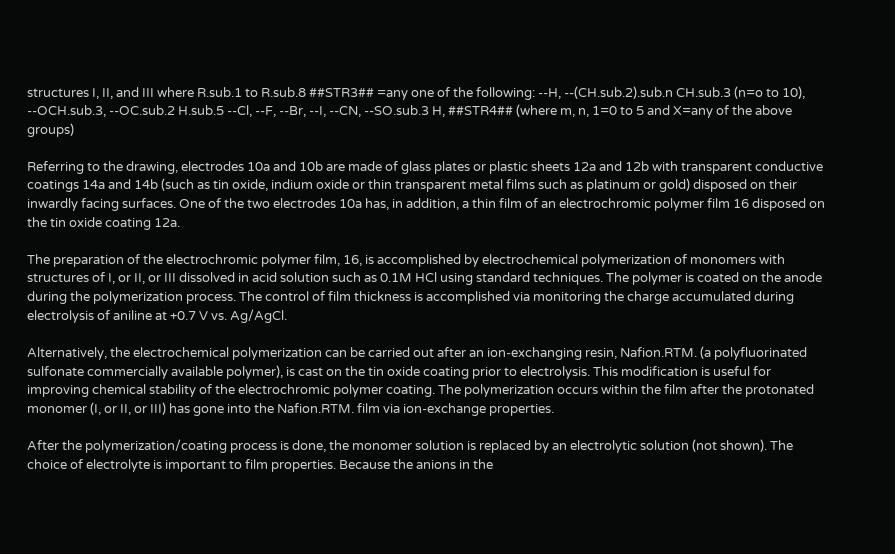structures I, II, and III where R.sub.1 to R.sub.8 ##STR3## =any one of the following: --H, --(CH.sub.2).sub.n CH.sub.3 (n=o to 10), --OCH.sub.3, --OC.sub.2 H.sub.5 --Cl, --F, --Br, --I, --CN, --SO.sub.3 H, ##STR4## (where m, n, 1=0 to 5 and X=any of the above groups)

Referring to the drawing, electrodes 10a and 10b are made of glass plates or plastic sheets 12a and 12b with transparent conductive coatings 14a and 14b (such as tin oxide, indium oxide or thin transparent metal films such as platinum or gold) disposed on their inwardly facing surfaces. One of the two electrodes 10a has, in addition, a thin film of an electrochromic polymer film 16 disposed on the tin oxide coating 12a.

The preparation of the electrochromic polymer film, 16, is accomplished by electrochemical polymerization of monomers with structures of I, or II, or III dissolved in acid solution such as 0.1M HCl using standard techniques. The polymer is coated on the anode during the polymerization process. The control of film thickness is accomplished via monitoring the charge accumulated during electrolysis of aniline at +0.7 V vs. Ag/AgCl.

Alternatively, the electrochemical polymerization can be carried out after an ion-exchanging resin, Nafion.RTM. (a polyfluorinated sulfonate commercially available polymer), is cast on the tin oxide coating prior to electrolysis. This modification is useful for improving chemical stability of the electrochromic polymer coating. The polymerization occurs within the film after the protonated monomer (I, or II, or III) has gone into the Nafion.RTM. film via ion-exchange properties.

After the polymerization/coating process is done, the monomer solution is replaced by an electrolytic solution (not shown). The choice of electrolyte is important to film properties. Because the anions in the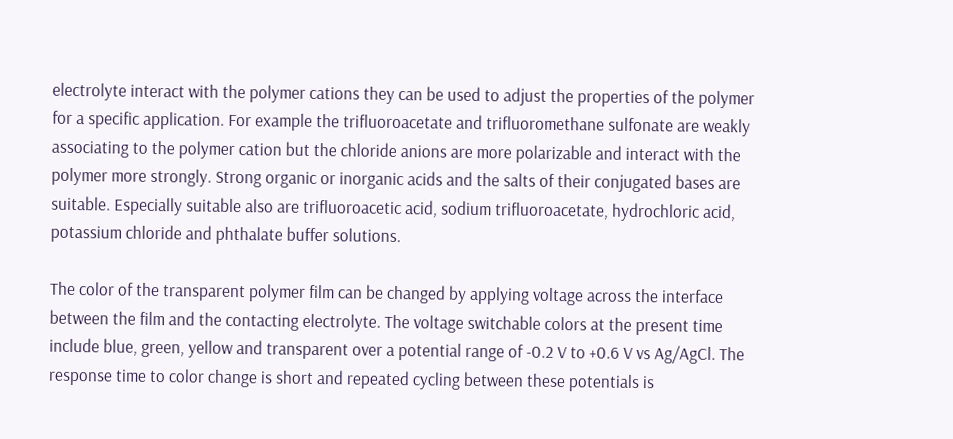electrolyte interact with the polymer cations they can be used to adjust the properties of the polymer for a specific application. For example the trifluoroacetate and trifluoromethane sulfonate are weakly associating to the polymer cation but the chloride anions are more polarizable and interact with the polymer more strongly. Strong organic or inorganic acids and the salts of their conjugated bases are suitable. Especially suitable also are trifluoroacetic acid, sodium trifluoroacetate, hydrochloric acid, potassium chloride and phthalate buffer solutions.

The color of the transparent polymer film can be changed by applying voltage across the interface between the film and the contacting electrolyte. The voltage switchable colors at the present time include blue, green, yellow and transparent over a potential range of -0.2 V to +0.6 V vs Ag/AgCl. The response time to color change is short and repeated cycling between these potentials is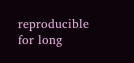reproducible for long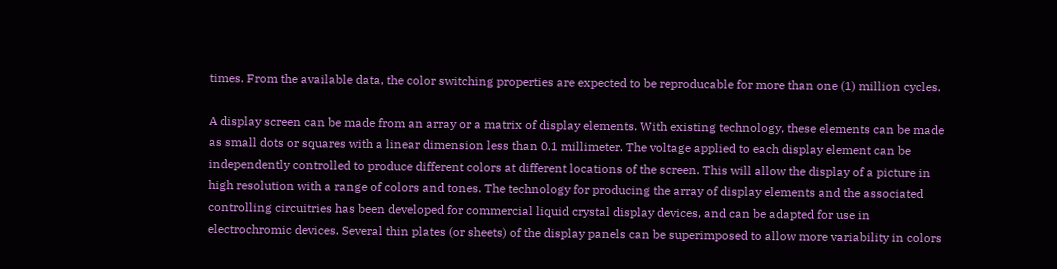times. From the available data, the color switching properties are expected to be reproducable for more than one (1) million cycles.

A display screen can be made from an array or a matrix of display elements. With existing technology, these elements can be made as small dots or squares with a linear dimension less than 0.1 millimeter. The voltage applied to each display element can be independently controlled to produce different colors at different locations of the screen. This will allow the display of a picture in high resolution with a range of colors and tones. The technology for producing the array of display elements and the associated controlling circuitries has been developed for commercial liquid crystal display devices, and can be adapted for use in electrochromic devices. Several thin plates (or sheets) of the display panels can be superimposed to allow more variability in colors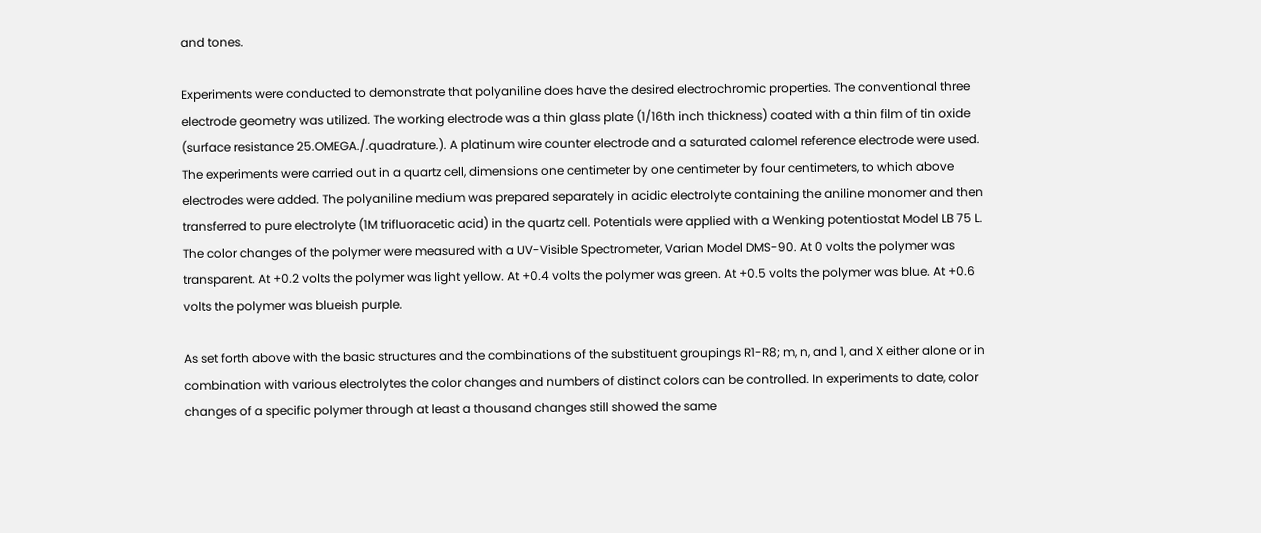and tones.

Experiments were conducted to demonstrate that polyaniline does have the desired electrochromic properties. The conventional three electrode geometry was utilized. The working electrode was a thin glass plate (1/16th inch thickness) coated with a thin film of tin oxide (surface resistance 25.OMEGA./.quadrature.). A platinum wire counter electrode and a saturated calomel reference electrode were used. The experiments were carried out in a quartz cell, dimensions one centimeter by one centimeter by four centimeters, to which above electrodes were added. The polyaniline medium was prepared separately in acidic electrolyte containing the aniline monomer and then transferred to pure electrolyte (1M trifluoracetic acid) in the quartz cell. Potentials were applied with a Wenking potentiostat Model LB 75 L. The color changes of the polymer were measured with a UV-Visible Spectrometer, Varian Model DMS-90. At 0 volts the polymer was transparent. At +0.2 volts the polymer was light yellow. At +0.4 volts the polymer was green. At +0.5 volts the polymer was blue. At +0.6 volts the polymer was blueish purple.

As set forth above with the basic structures and the combinations of the substituent groupings R1-R8; m, n, and 1, and X either alone or in combination with various electrolytes the color changes and numbers of distinct colors can be controlled. In experiments to date, color changes of a specific polymer through at least a thousand changes still showed the same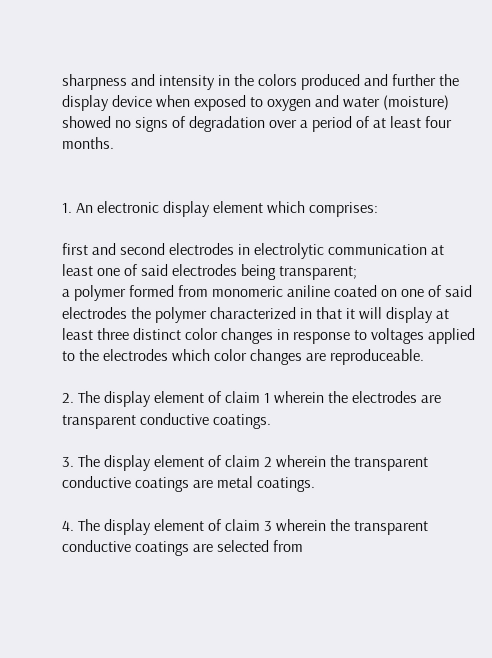sharpness and intensity in the colors produced and further the display device when exposed to oxygen and water (moisture) showed no signs of degradation over a period of at least four months.


1. An electronic display element which comprises:

first and second electrodes in electrolytic communication at least one of said electrodes being transparent;
a polymer formed from monomeric aniline coated on one of said electrodes the polymer characterized in that it will display at least three distinct color changes in response to voltages applied to the electrodes which color changes are reproduceable.

2. The display element of claim 1 wherein the electrodes are transparent conductive coatings.

3. The display element of claim 2 wherein the transparent conductive coatings are metal coatings.

4. The display element of claim 3 wherein the transparent conductive coatings are selected from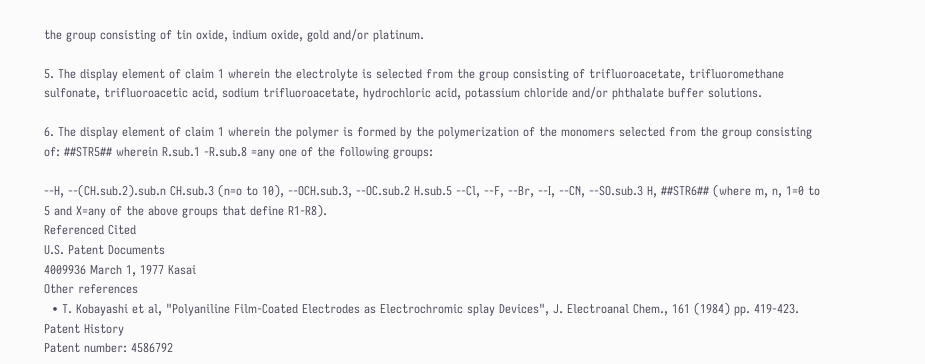the group consisting of tin oxide, indium oxide, gold and/or platinum.

5. The display element of claim 1 wherein the electrolyte is selected from the group consisting of trifluoroacetate, trifluoromethane sulfonate, trifluoroacetic acid, sodium trifluoroacetate, hydrochloric acid, potassium chloride and/or phthalate buffer solutions.

6. The display element of claim 1 wherein the polymer is formed by the polymerization of the monomers selected from the group consisting of: ##STR5## wherein R.sub.1 -R.sub.8 =any one of the following groups:

--H, --(CH.sub.2).sub.n CH.sub.3 (n=o to 10), --OCH.sub.3, --OC.sub.2 H.sub.5 --Cl, --F, --Br, --I, --CN, --SO.sub.3 H, ##STR6## (where m, n, 1=0 to 5 and X=any of the above groups that define R1-R8).
Referenced Cited
U.S. Patent Documents
4009936 March 1, 1977 Kasai
Other references
  • T. Kobayashi et al, "Polyaniline Film-Coated Electrodes as Electrochromic splay Devices", J. Electroanal Chem., 161 (1984) pp. 419-423.
Patent History
Patent number: 4586792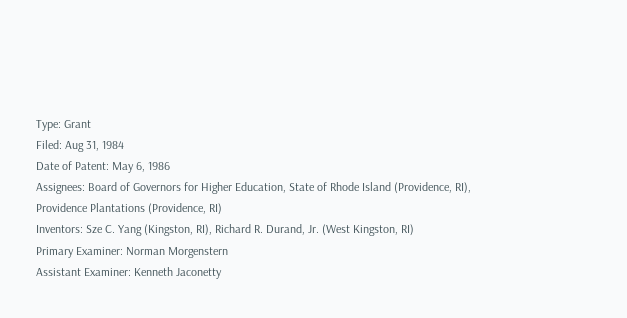Type: Grant
Filed: Aug 31, 1984
Date of Patent: May 6, 1986
Assignees: Board of Governors for Higher Education, State of Rhode Island (Providence, RI), Providence Plantations (Providence, RI)
Inventors: Sze C. Yang (Kingston, RI), Richard R. Durand, Jr. (West Kingston, RI)
Primary Examiner: Norman Morgenstern
Assistant Examiner: Kenneth Jaconetty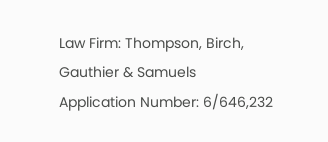Law Firm: Thompson, Birch, Gauthier & Samuels
Application Number: 6/646,232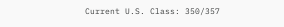Current U.S. Class: 350/357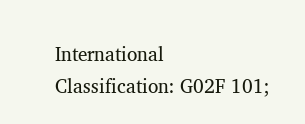International Classification: G02F 101;